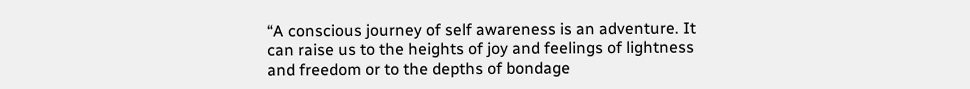“A conscious journey of self awareness is an adventure. It can raise us to the heights of joy and feelings of lightness and freedom or to the depths of bondage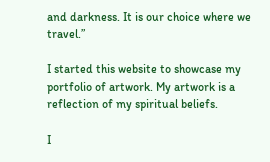and darkness. It is our choice where we travel.”

I started this website to showcase my portfolio of artwork. My artwork is a reflection of my spiritual beliefs.

I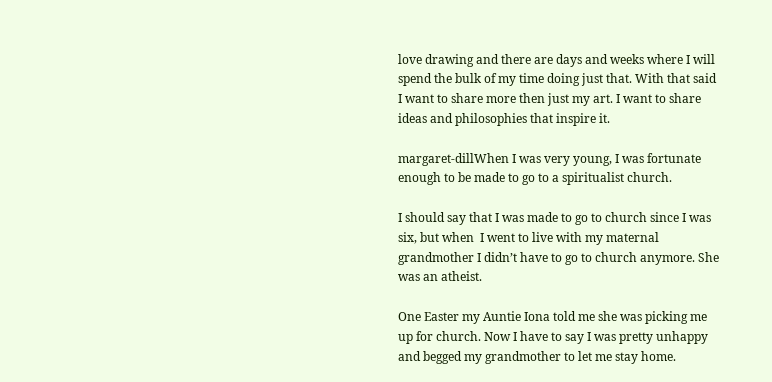love drawing and there are days and weeks where I will spend the bulk of my time doing just that. With that said I want to share more then just my art. I want to share ideas and philosophies that inspire it.

margaret-dillWhen I was very young, I was fortunate enough to be made to go to a spiritualist church.

I should say that I was made to go to church since I was six, but when  I went to live with my maternal grandmother I didn’t have to go to church anymore. She was an atheist.

One Easter my Auntie Iona told me she was picking me up for church. Now I have to say I was pretty unhappy and begged my grandmother to let me stay home.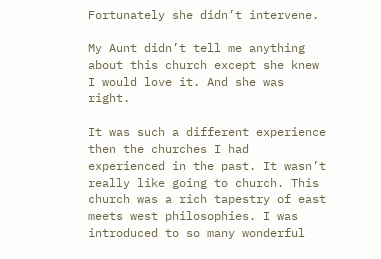Fortunately she didn’t intervene.

My Aunt didn’t tell me anything about this church except she knew I would love it. And she was right.

It was such a different experience then the churches I had experienced in the past. It wasn’t really like going to church. This church was a rich tapestry of east meets west philosophies. I was introduced to so many wonderful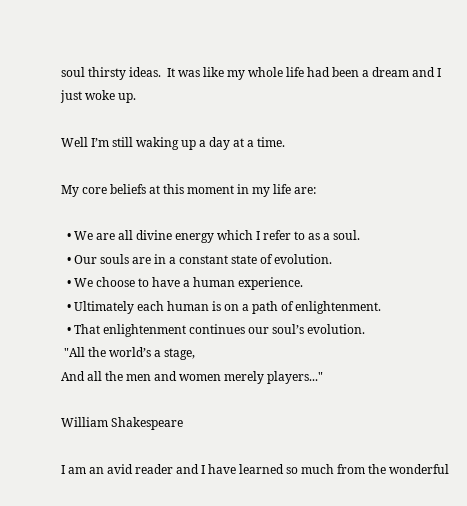soul thirsty ideas.  It was like my whole life had been a dream and I just woke up.

Well I’m still waking up a day at a time.

My core beliefs at this moment in my life are:

  • We are all divine energy which I refer to as a soul.
  • Our souls are in a constant state of evolution.
  • We choose to have a human experience.
  • Ultimately each human is on a path of enlightenment.
  • That enlightenment continues our soul’s evolution.
 "All the world’s a stage,
And all the men and women merely players..."

William Shakespeare

I am an avid reader and I have learned so much from the wonderful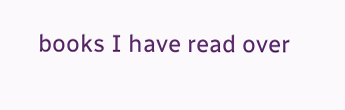books I have read over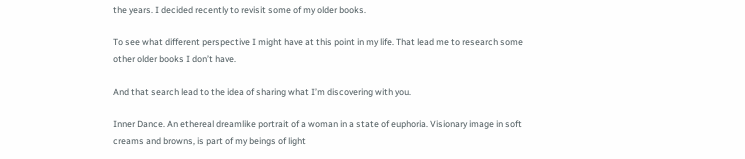the years. I decided recently to revisit some of my older books.

To see what different perspective I might have at this point in my life. That lead me to research some other older books I don’t have.

And that search lead to the idea of sharing what I’m discovering with you.

Inner Dance. An ethereal dreamlike portrait of a woman in a state of euphoria. Visionary image in soft creams and browns, is part of my beings of light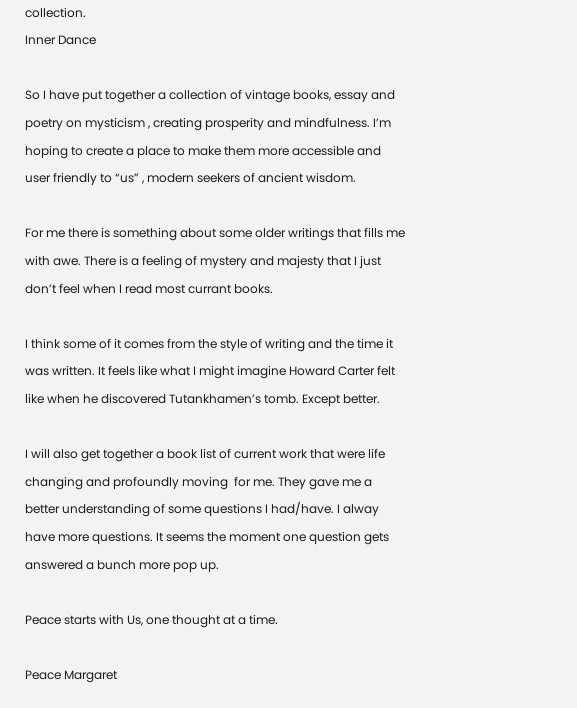collection.
Inner Dance

So I have put together a collection of vintage books, essay and poetry on mysticism , creating prosperity and mindfulness. I’m hoping to create a place to make them more accessible and user friendly to “us” , modern seekers of ancient wisdom.

For me there is something about some older writings that fills me with awe. There is a feeling of mystery and majesty that I just don’t feel when I read most currant books.

I think some of it comes from the style of writing and the time it was written. It feels like what I might imagine Howard Carter felt like when he discovered Tutankhamen’s tomb. Except better.

I will also get together a book list of current work that were life changing and profoundly moving  for me. They gave me a better understanding of some questions I had/have. I alway have more questions. It seems the moment one question gets answered a bunch more pop up.

Peace starts with Us, one thought at a time.

Peace Margaret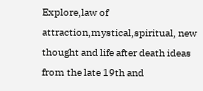Explore,law of attraction,mystical,spiritual, new thought and life after death ideas from the late 19th and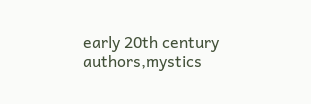early 20th century authors,mystics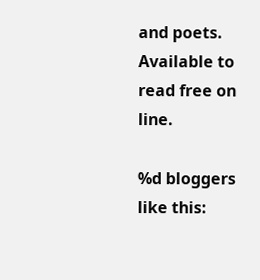and poets. Available to read free on line.

%d bloggers like this: